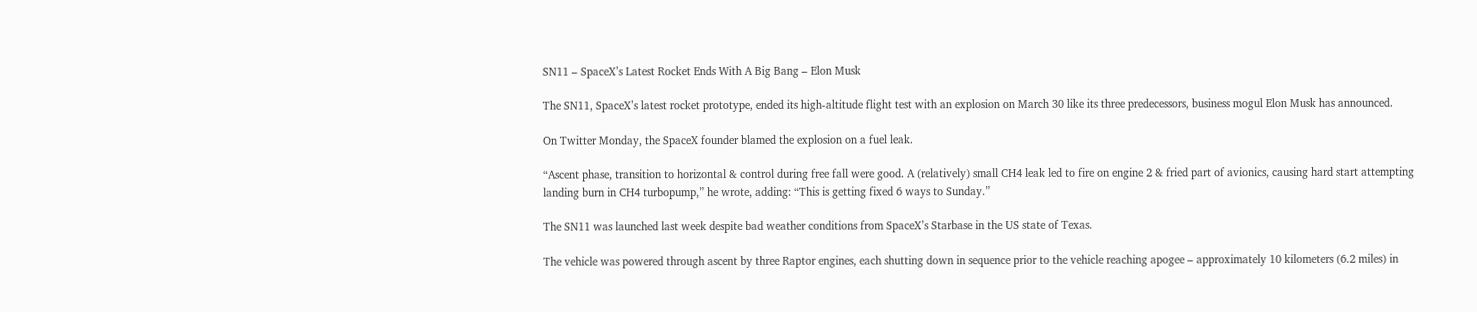SN11 – SpaceX’s Latest Rocket Ends With A Big Bang – Elon Musk

The SN11, SpaceX’s latest rocket prototype, ended its high-altitude flight test with an explosion on March 30 like its three predecessors, business mogul Elon Musk has announced.

On Twitter Monday, the SpaceX founder blamed the explosion on a fuel leak.

“Ascent phase, transition to horizontal & control during free fall were good. A (relatively) small CH4 leak led to fire on engine 2 & fried part of avionics, causing hard start attempting landing burn in CH4 turbopump,” he wrote, adding: “This is getting fixed 6 ways to Sunday.”

The SN11 was launched last week despite bad weather conditions from SpaceX’s Starbase in the US state of Texas.

The vehicle was powered through ascent by three Raptor engines, each shutting down in sequence prior to the vehicle reaching apogee – approximately 10 kilometers (6.2 miles) in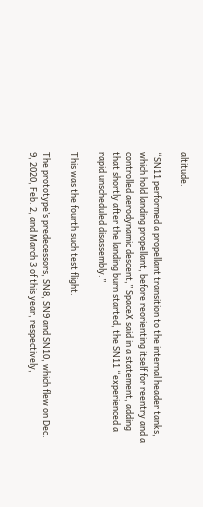altitude.

“SN11 performed a propellant transition to the internal header tanks, which hold landing propellant, before reorienting itself for reentry and a controlled aerodynamic descent,” SpaceX said in a statement, adding that shortly after the landing burn started, the SN11 “experienced a rapid unscheduled disassembly.”

This was the fourth such test flight.

The prototype’s predecessors, SN8, SN9 and SN10, which flew on Dec. 9, 2020, Feb. 2, and March 3 of this year, respectively,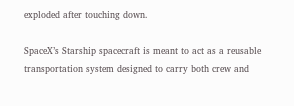exploded after touching down.

SpaceX’s Starship spacecraft is meant to act as a reusable transportation system designed to carry both crew and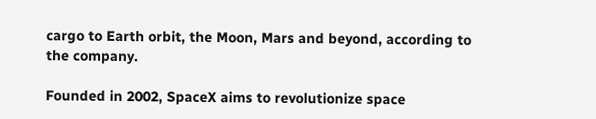cargo to Earth orbit, the Moon, Mars and beyond, according to the company.

Founded in 2002, SpaceX aims to revolutionize space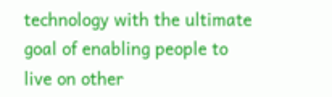technology with the ultimate goal of enabling people to live on other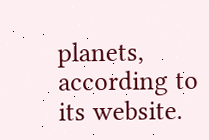planets, according to its website.